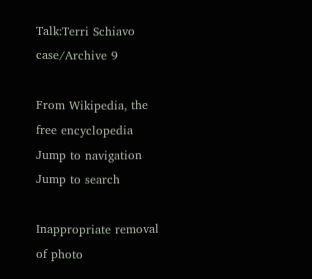Talk:Terri Schiavo case/Archive 9

From Wikipedia, the free encyclopedia
Jump to navigation Jump to search

Inappropriate removal of photo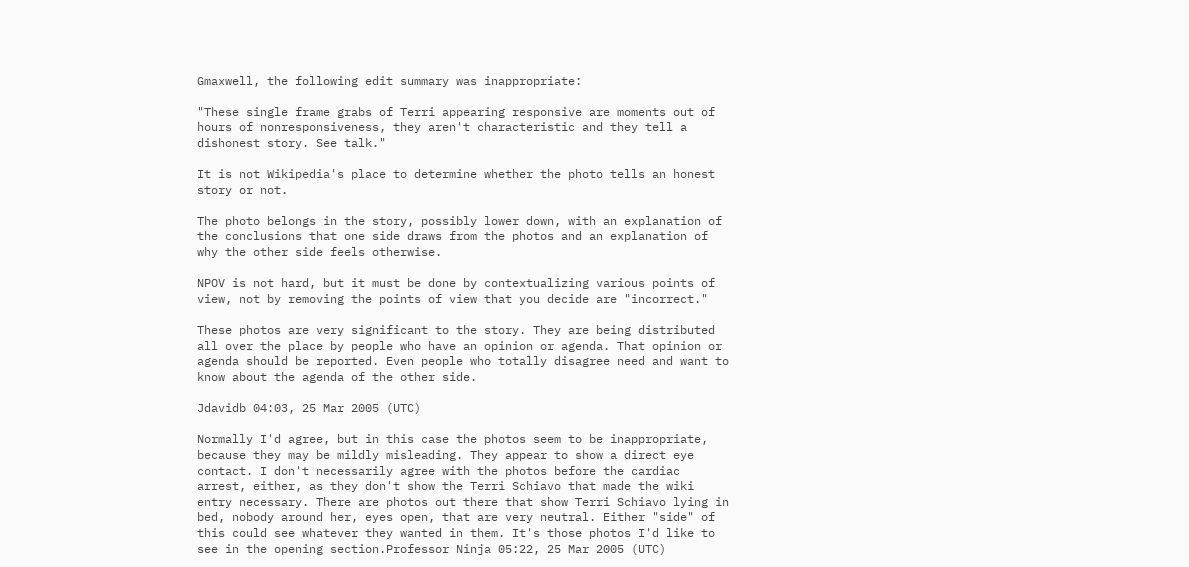Gmaxwell, the following edit summary was inappropriate:

"These single frame grabs of Terri appearing responsive are moments out of hours of nonresponsiveness, they aren't characteristic and they tell a dishonest story. See talk."

It is not Wikipedia's place to determine whether the photo tells an honest story or not.

The photo belongs in the story, possibly lower down, with an explanation of the conclusions that one side draws from the photos and an explanation of why the other side feels otherwise.

NPOV is not hard, but it must be done by contextualizing various points of view, not by removing the points of view that you decide are "incorrect."

These photos are very significant to the story. They are being distributed all over the place by people who have an opinion or agenda. That opinion or agenda should be reported. Even people who totally disagree need and want to know about the agenda of the other side.

Jdavidb 04:03, 25 Mar 2005 (UTC)

Normally I'd agree, but in this case the photos seem to be inappropriate, because they may be mildly misleading. They appear to show a direct eye contact. I don't necessarily agree with the photos before the cardiac arrest, either, as they don't show the Terri Schiavo that made the wiki entry necessary. There are photos out there that show Terri Schiavo lying in bed, nobody around her, eyes open, that are very neutral. Either "side" of this could see whatever they wanted in them. It's those photos I'd like to see in the opening section.Professor Ninja 05:22, 25 Mar 2005 (UTC)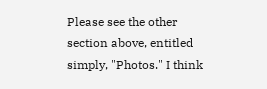Please see the other section above, entitled simply, "Photos." I think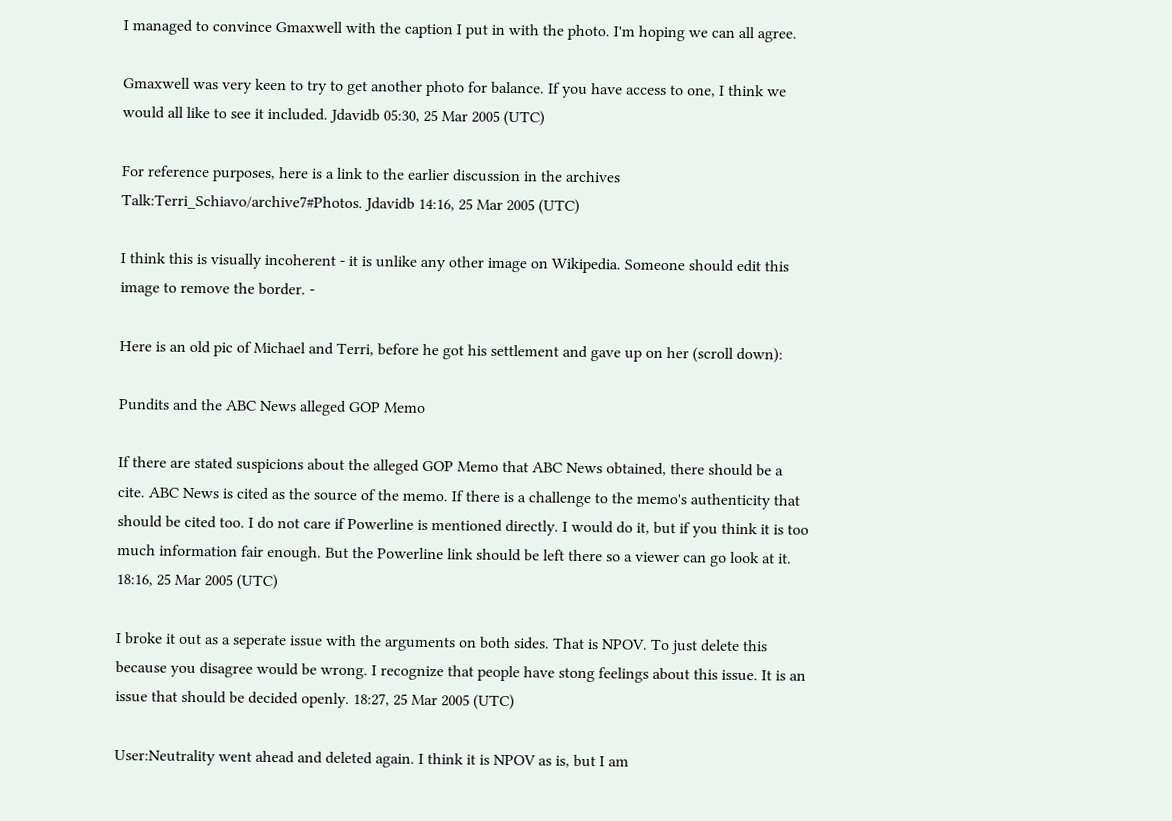I managed to convince Gmaxwell with the caption I put in with the photo. I'm hoping we can all agree.

Gmaxwell was very keen to try to get another photo for balance. If you have access to one, I think we would all like to see it included. Jdavidb 05:30, 25 Mar 2005 (UTC)

For reference purposes, here is a link to the earlier discussion in the archives Talk:Terri_Schiavo/archive7#Photos. Jdavidb 14:16, 25 Mar 2005 (UTC)

I think this is visually incoherent - it is unlike any other image on Wikipedia. Someone should edit this image to remove the border. -

Here is an old pic of Michael and Terri, before he got his settlement and gave up on her (scroll down):

Pundits and the ABC News alleged GOP Memo

If there are stated suspicions about the alleged GOP Memo that ABC News obtained, there should be a cite. ABC News is cited as the source of the memo. If there is a challenge to the memo's authenticity that should be cited too. I do not care if Powerline is mentioned directly. I would do it, but if you think it is too much information fair enough. But the Powerline link should be left there so a viewer can go look at it. 18:16, 25 Mar 2005 (UTC)

I broke it out as a seperate issue with the arguments on both sides. That is NPOV. To just delete this because you disagree would be wrong. I recognize that people have stong feelings about this issue. It is an issue that should be decided openly. 18:27, 25 Mar 2005 (UTC)

User:Neutrality went ahead and deleted again. I think it is NPOV as is, but I am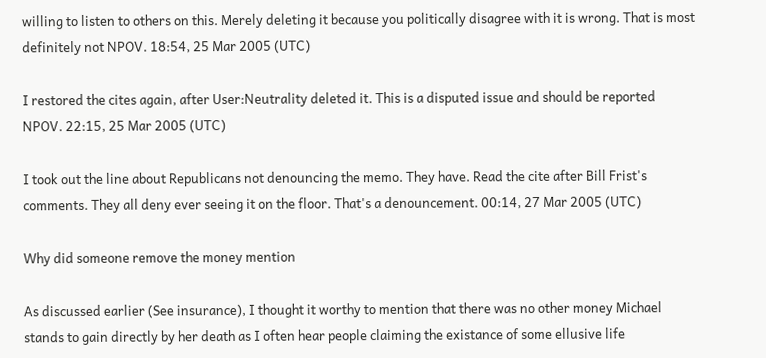willing to listen to others on this. Merely deleting it because you politically disagree with it is wrong. That is most definitely not NPOV. 18:54, 25 Mar 2005 (UTC)

I restored the cites again, after User:Neutrality deleted it. This is a disputed issue and should be reported NPOV. 22:15, 25 Mar 2005 (UTC)

I took out the line about Republicans not denouncing the memo. They have. Read the cite after Bill Frist's comments. They all deny ever seeing it on the floor. That's a denouncement. 00:14, 27 Mar 2005 (UTC)

Why did someone remove the money mention

As discussed earlier (See insurance), I thought it worthy to mention that there was no other money Michael stands to gain directly by her death as I often hear people claiming the existance of some ellusive life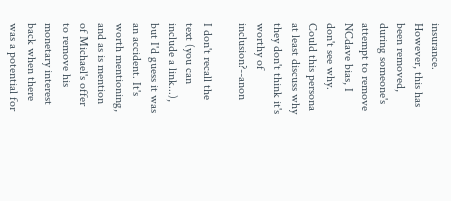insurance. However, this has been removed, during someone's attempt to remove NCdave bias, I don't see why. Could this persona at least discuss why they don't think it's worthy of inclusion?--anon

I don't recall the text (you can include a link...), but I'd guess it was an accident. It's worth mentioning, and as is mention of Michael's offer to remove his monetary interest back when there was a potential for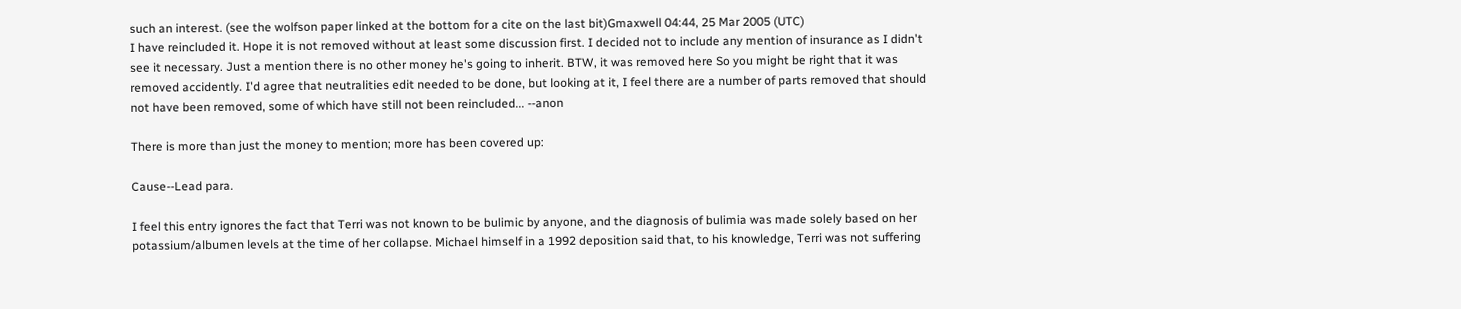such an interest. (see the wolfson paper linked at the bottom for a cite on the last bit)Gmaxwell 04:44, 25 Mar 2005 (UTC)
I have reincluded it. Hope it is not removed without at least some discussion first. I decided not to include any mention of insurance as I didn't see it necessary. Just a mention there is no other money he's going to inherit. BTW, it was removed here So you might be right that it was removed accidently. I'd agree that neutralities edit needed to be done, but looking at it, I feel there are a number of parts removed that should not have been removed, some of which have still not been reincluded... --anon

There is more than just the money to mention; more has been covered up:

Cause--Lead para.

I feel this entry ignores the fact that Terri was not known to be bulimic by anyone, and the diagnosis of bulimia was made solely based on her potassium/albumen levels at the time of her collapse. Michael himself in a 1992 deposition said that, to his knowledge, Terri was not suffering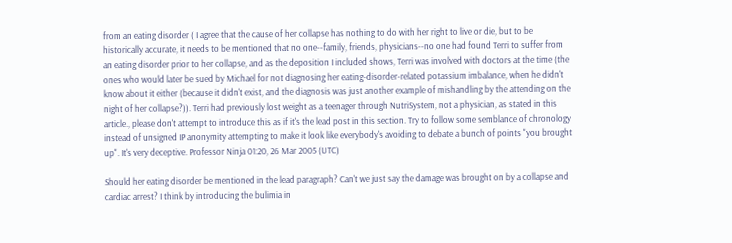from an eating disorder ( I agree that the cause of her collapse has nothing to do with her right to live or die, but to be historically accurate, it needs to be mentioned that no one--family, friends, physicians--no one had found Terri to suffer from an eating disorder prior to her collapse, and as the deposition I included shows, Terri was involved with doctors at the time (the ones who would later be sued by Michael for not diagnosing her eating-disorder-related potassium imbalance, when he didn't know about it either (because it didn't exist, and the diagnosis was just another example of mishandling by the attending on the night of her collapse?)). Terri had previously lost weight as a teenager through NutriSystem, not a physician, as stated in this article., please don't attempt to introduce this as if it's the lead post in this section. Try to follow some semblance of chronology instead of unsigned IP anonymity attempting to make it look like everybody's avoiding to debate a bunch of points "you brought up". It's very deceptive. Professor Ninja 01:20, 26 Mar 2005 (UTC)

Should her eating disorder be mentioned in the lead paragraph? Can't we just say the damage was brought on by a collapse and cardiac arrest? I think by introducing the bulimia in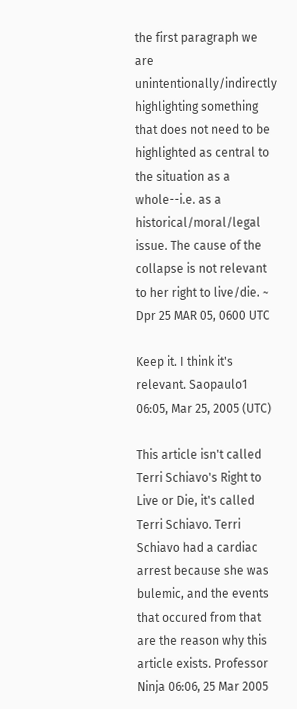the first paragraph we are unintentionally/indirectly highlighting something that does not need to be highlighted as central to the situation as a whole--i.e. as a historical/moral/legal issue. The cause of the collapse is not relevant to her right to live/die. ~ Dpr 25 MAR 05, 0600 UTC

Keep it. I think it's relevant. Saopaulo1 06:05, Mar 25, 2005 (UTC)

This article isn't called Terri Schiavo's Right to Live or Die, it's called Terri Schiavo. Terri Schiavo had a cardiac arrest because she was bulemic, and the events that occured from that are the reason why this article exists. Professor Ninja 06:06, 25 Mar 2005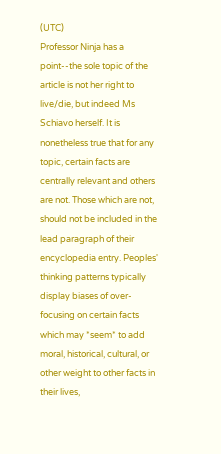(UTC)
Professor Ninja has a point--the sole topic of the article is not her right to live/die, but indeed Ms Schiavo herself. It is nonetheless true that for any topic, certain facts are centrally relevant and others are not. Those which are not, should not be included in the lead paragraph of their encyclopedia entry. Peoples' thinking patterns typically display biases of over-focusing on certain facts which may *seem* to add moral, historical, cultural, or other weight to other facts in their lives,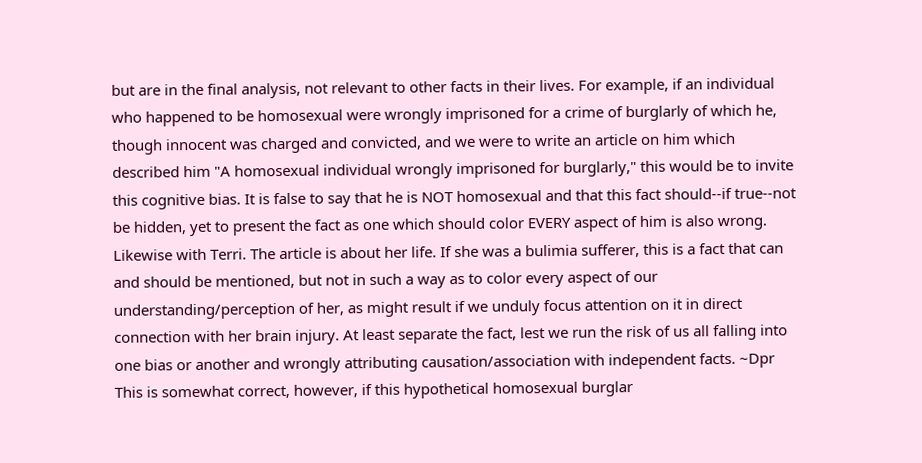but are in the final analysis, not relevant to other facts in their lives. For example, if an individual who happened to be homosexual were wrongly imprisoned for a crime of burglarly of which he, though innocent was charged and convicted, and we were to write an article on him which described him "A homosexual individual wrongly imprisoned for burglarly," this would be to invite this cognitive bias. It is false to say that he is NOT homosexual and that this fact should--if true--not be hidden, yet to present the fact as one which should color EVERY aspect of him is also wrong. Likewise with Terri. The article is about her life. If she was a bulimia sufferer, this is a fact that can and should be mentioned, but not in such a way as to color every aspect of our understanding/perception of her, as might result if we unduly focus attention on it in direct connection with her brain injury. At least separate the fact, lest we run the risk of us all falling into one bias or another and wrongly attributing causation/association with independent facts. ~Dpr
This is somewhat correct, however, if this hypothetical homosexual burglar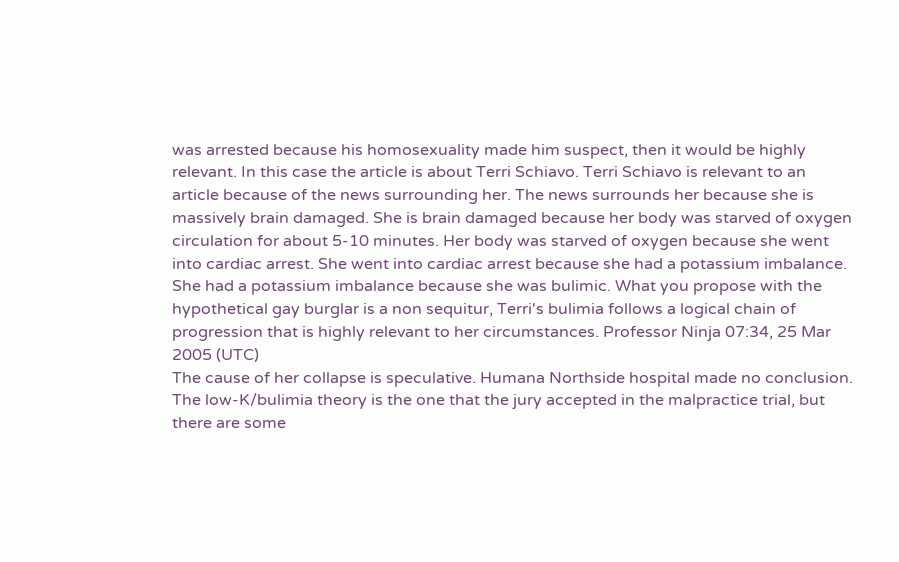was arrested because his homosexuality made him suspect, then it would be highly relevant. In this case the article is about Terri Schiavo. Terri Schiavo is relevant to an article because of the news surrounding her. The news surrounds her because she is massively brain damaged. She is brain damaged because her body was starved of oxygen circulation for about 5-10 minutes. Her body was starved of oxygen because she went into cardiac arrest. She went into cardiac arrest because she had a potassium imbalance. She had a potassium imbalance because she was bulimic. What you propose with the hypothetical gay burglar is a non sequitur, Terri's bulimia follows a logical chain of progression that is highly relevant to her circumstances. Professor Ninja 07:34, 25 Mar 2005 (UTC)
The cause of her collapse is speculative. Humana Northside hospital made no conclusion. The low-K/bulimia theory is the one that the jury accepted in the malpractice trial, but there are some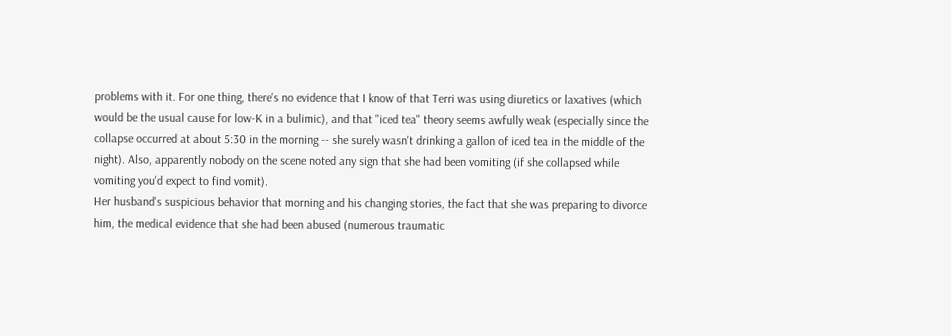problems with it. For one thing, there's no evidence that I know of that Terri was using diuretics or laxatives (which would be the usual cause for low-K in a bulimic), and that "iced tea" theory seems awfully weak (especially since the collapse occurred at about 5:30 in the morning -- she surely wasn't drinking a gallon of iced tea in the middle of the night). Also, apparently nobody on the scene noted any sign that she had been vomiting (if she collapsed while vomiting you'd expect to find vomit).
Her husband's suspicious behavior that morning and his changing stories, the fact that she was preparing to divorce him, the medical evidence that she had been abused (numerous traumatic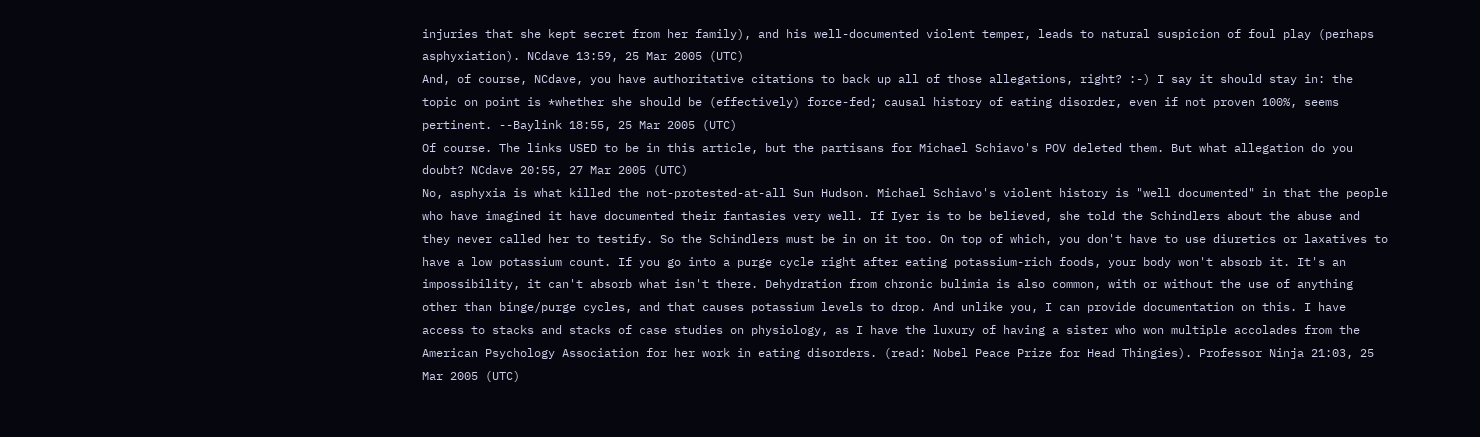injuries that she kept secret from her family), and his well-documented violent temper, leads to natural suspicion of foul play (perhaps asphyxiation). NCdave 13:59, 25 Mar 2005 (UTC)
And, of course, NCdave, you have authoritative citations to back up all of those allegations, right? :-) I say it should stay in: the topic on point is *whether she should be (effectively) force-fed; causal history of eating disorder, even if not proven 100%, seems pertinent. --Baylink 18:55, 25 Mar 2005 (UTC)
Of course. The links USED to be in this article, but the partisans for Michael Schiavo's POV deleted them. But what allegation do you doubt? NCdave 20:55, 27 Mar 2005 (UTC)
No, asphyxia is what killed the not-protested-at-all Sun Hudson. Michael Schiavo's violent history is "well documented" in that the people who have imagined it have documented their fantasies very well. If Iyer is to be believed, she told the Schindlers about the abuse and they never called her to testify. So the Schindlers must be in on it too. On top of which, you don't have to use diuretics or laxatives to have a low potassium count. If you go into a purge cycle right after eating potassium-rich foods, your body won't absorb it. It's an impossibility, it can't absorb what isn't there. Dehydration from chronic bulimia is also common, with or without the use of anything other than binge/purge cycles, and that causes potassium levels to drop. And unlike you, I can provide documentation on this. I have access to stacks and stacks of case studies on physiology, as I have the luxury of having a sister who won multiple accolades from the American Psychology Association for her work in eating disorders. (read: Nobel Peace Prize for Head Thingies). Professor Ninja 21:03, 25 Mar 2005 (UTC)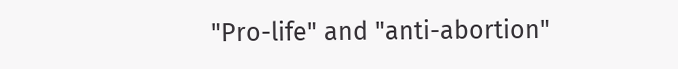"Pro-life" and "anti-abortion"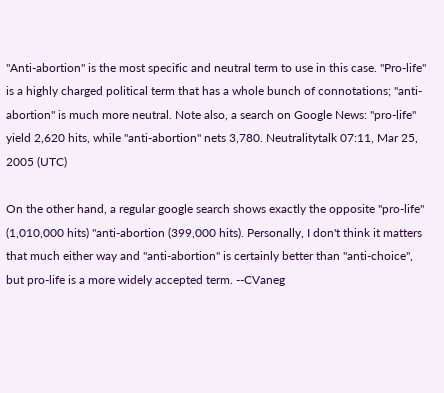"Anti-abortion" is the most specific and neutral term to use in this case. "Pro-life" is a highly charged political term that has a whole bunch of connotations; "anti-abortion" is much more neutral. Note also, a search on Google News: "pro-life" yield 2,620 hits, while "anti-abortion" nets 3,780. Neutralitytalk 07:11, Mar 25, 2005 (UTC)

On the other hand, a regular google search shows exactly the opposite "pro-life" (1,010,000 hits) "anti-abortion (399,000 hits). Personally, I don't think it matters that much either way and "anti-abortion" is certainly better than "anti-choice", but pro-life is a more widely accepted term. --CVaneg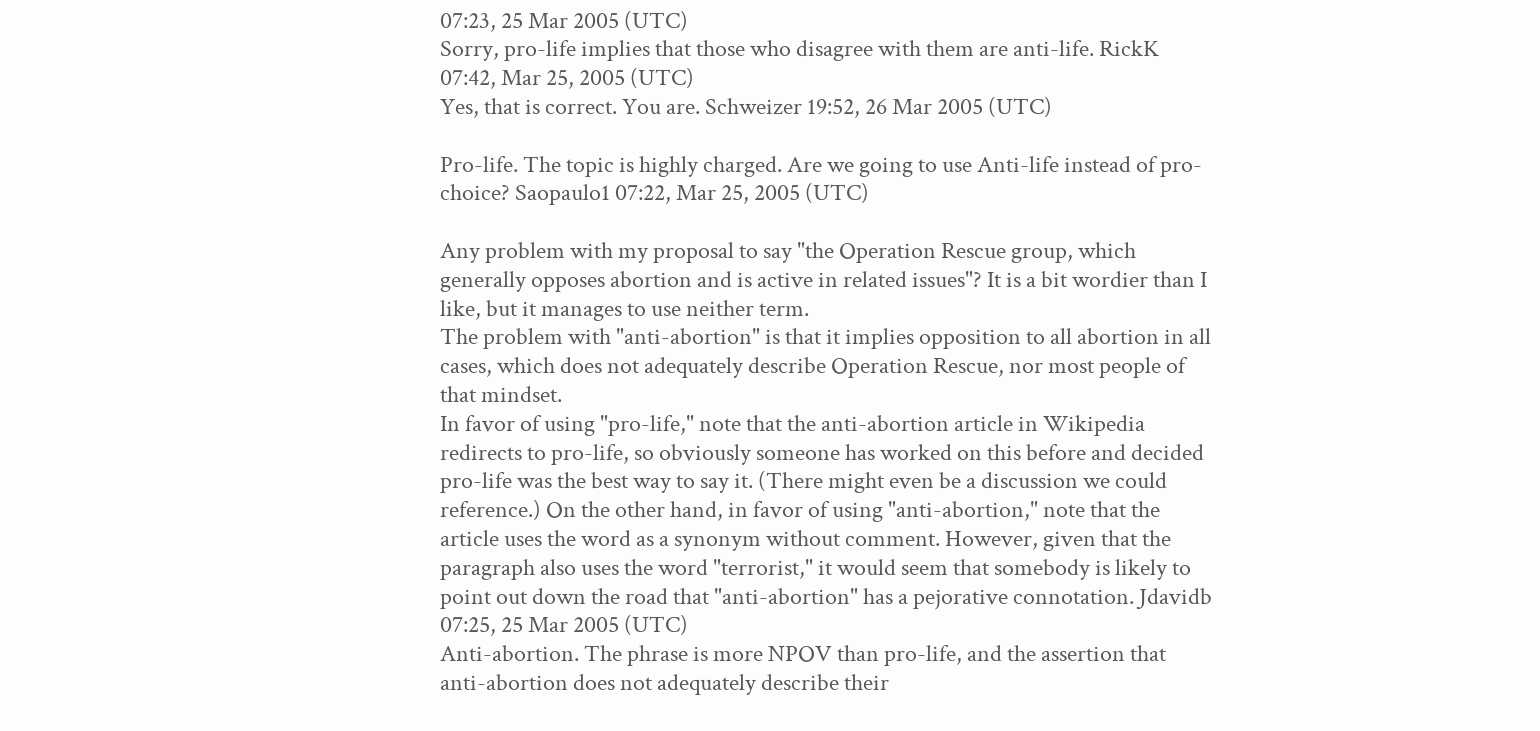07:23, 25 Mar 2005 (UTC)
Sorry, pro-life implies that those who disagree with them are anti-life. RickK 07:42, Mar 25, 2005 (UTC)
Yes, that is correct. You are. Schweizer 19:52, 26 Mar 2005 (UTC)

Pro-life. The topic is highly charged. Are we going to use Anti-life instead of pro-choice? Saopaulo1 07:22, Mar 25, 2005 (UTC)

Any problem with my proposal to say "the Operation Rescue group, which generally opposes abortion and is active in related issues"? It is a bit wordier than I like, but it manages to use neither term.
The problem with "anti-abortion" is that it implies opposition to all abortion in all cases, which does not adequately describe Operation Rescue, nor most people of that mindset.
In favor of using "pro-life," note that the anti-abortion article in Wikipedia redirects to pro-life, so obviously someone has worked on this before and decided pro-life was the best way to say it. (There might even be a discussion we could reference.) On the other hand, in favor of using "anti-abortion," note that the article uses the word as a synonym without comment. However, given that the paragraph also uses the word "terrorist," it would seem that somebody is likely to point out down the road that "anti-abortion" has a pejorative connotation. Jdavidb 07:25, 25 Mar 2005 (UTC)
Anti-abortion. The phrase is more NPOV than pro-life, and the assertion that anti-abortion does not adequately describe their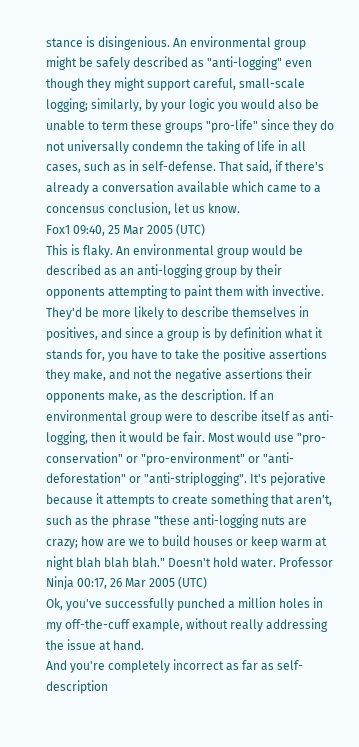stance is disingenious. An environmental group might be safely described as "anti-logging" even though they might support careful, small-scale logging; similarly, by your logic you would also be unable to term these groups "pro-life" since they do not universally condemn the taking of life in all cases, such as in self-defense. That said, if there's already a conversation available which came to a concensus conclusion, let us know.
Fox1 09:40, 25 Mar 2005 (UTC)
This is flaky. An environmental group would be described as an anti-logging group by their opponents attempting to paint them with invective. They'd be more likely to describe themselves in positives, and since a group is by definition what it stands for, you have to take the positive assertions they make, and not the negative assertions their opponents make, as the description. If an environmental group were to describe itself as anti-logging, then it would be fair. Most would use "pro-conservation" or "pro-environment" or "anti-deforestation" or "anti-striplogging". It's pejorative because it attempts to create something that aren't, such as the phrase "these anti-logging nuts are crazy; how are we to build houses or keep warm at night blah blah blah." Doesn't hold water. Professor Ninja 00:17, 26 Mar 2005 (UTC)
Ok, you've successfully punched a million holes in my off-the-cuff example, without really addressing the issue at hand.
And you're completely incorrect as far as self-description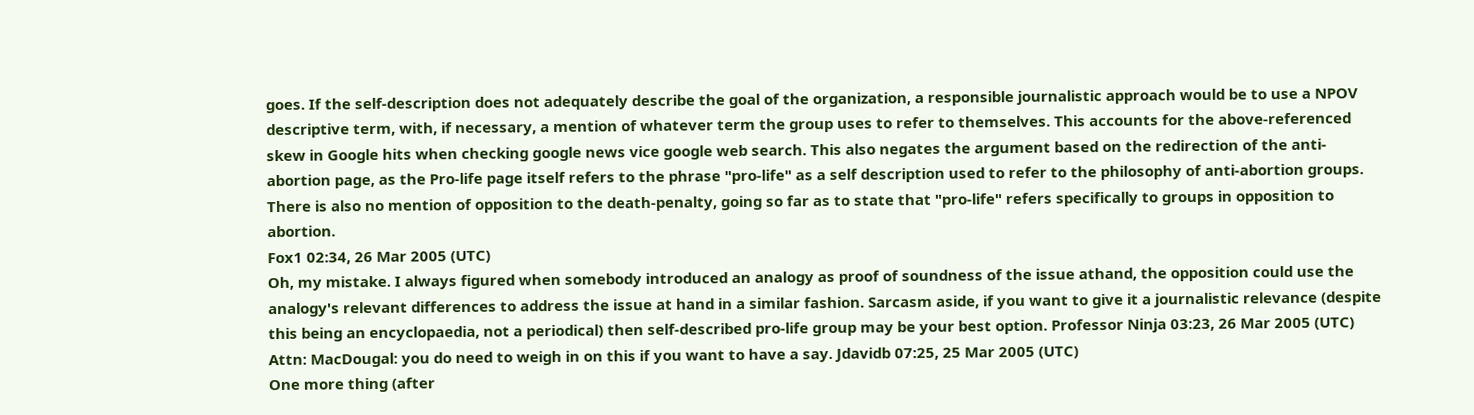goes. If the self-description does not adequately describe the goal of the organization, a responsible journalistic approach would be to use a NPOV descriptive term, with, if necessary, a mention of whatever term the group uses to refer to themselves. This accounts for the above-referenced skew in Google hits when checking google news vice google web search. This also negates the argument based on the redirection of the anti-abortion page, as the Pro-life page itself refers to the phrase "pro-life" as a self description used to refer to the philosophy of anti-abortion groups. There is also no mention of opposition to the death-penalty, going so far as to state that "pro-life" refers specifically to groups in opposition to abortion.
Fox1 02:34, 26 Mar 2005 (UTC)
Oh, my mistake. I always figured when somebody introduced an analogy as proof of soundness of the issue athand, the opposition could use the analogy's relevant differences to address the issue at hand in a similar fashion. Sarcasm aside, if you want to give it a journalistic relevance (despite this being an encyclopaedia, not a periodical) then self-described pro-life group may be your best option. Professor Ninja 03:23, 26 Mar 2005 (UTC)
Attn: MacDougal: you do need to weigh in on this if you want to have a say. Jdavidb 07:25, 25 Mar 2005 (UTC)
One more thing (after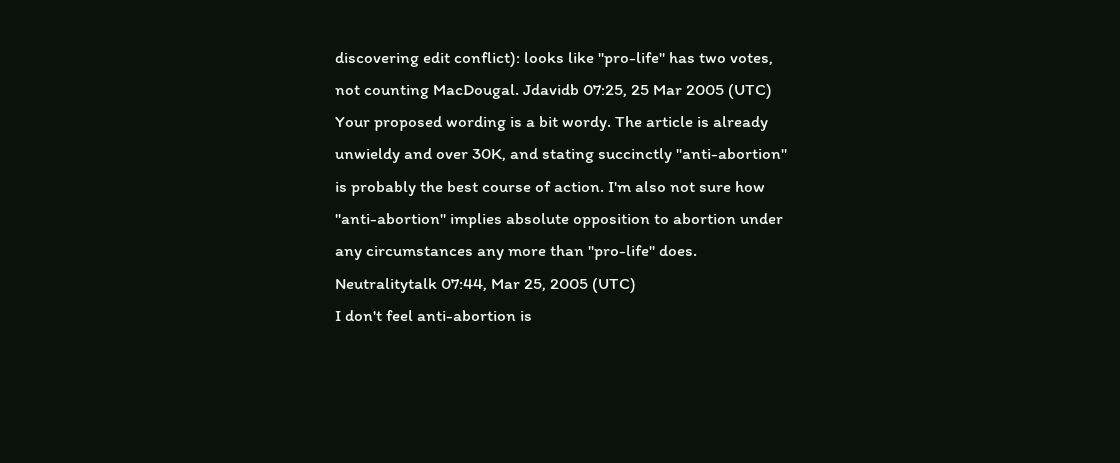discovering edit conflict): looks like "pro-life" has two votes, not counting MacDougal. Jdavidb 07:25, 25 Mar 2005 (UTC)
Your proposed wording is a bit wordy. The article is already unwieldy and over 30K, and stating succinctly "anti-abortion" is probably the best course of action. I'm also not sure how "anti-abortion" implies absolute opposition to abortion under any circumstances any more than "pro-life" does. Neutralitytalk 07:44, Mar 25, 2005 (UTC)
I don't feel anti-abortion is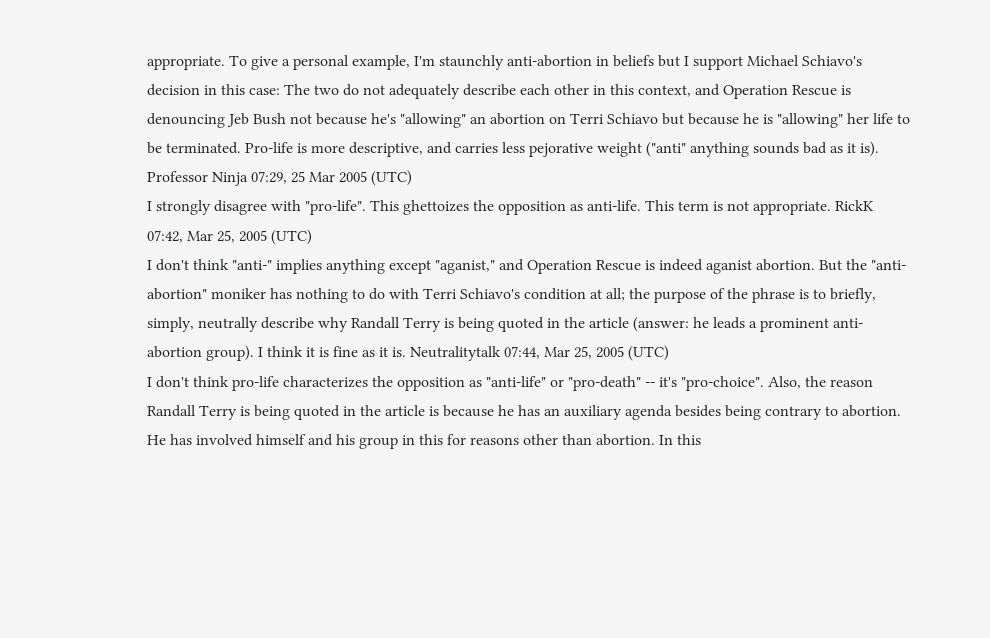appropriate. To give a personal example, I'm staunchly anti-abortion in beliefs but I support Michael Schiavo's decision in this case: The two do not adequately describe each other in this context, and Operation Rescue is denouncing Jeb Bush not because he's "allowing" an abortion on Terri Schiavo but because he is "allowing" her life to be terminated. Pro-life is more descriptive, and carries less pejorative weight ("anti" anything sounds bad as it is). Professor Ninja 07:29, 25 Mar 2005 (UTC)
I strongly disagree with "pro-life". This ghettoizes the opposition as anti-life. This term is not appropriate. RickK 07:42, Mar 25, 2005 (UTC)
I don't think "anti-" implies anything except "aganist," and Operation Rescue is indeed aganist abortion. But the "anti-abortion" moniker has nothing to do with Terri Schiavo's condition at all; the purpose of the phrase is to briefly, simply, neutrally describe why Randall Terry is being quoted in the article (answer: he leads a prominent anti-abortion group). I think it is fine as it is. Neutralitytalk 07:44, Mar 25, 2005 (UTC)
I don't think pro-life characterizes the opposition as "anti-life" or "pro-death" -- it's "pro-choice". Also, the reason Randall Terry is being quoted in the article is because he has an auxiliary agenda besides being contrary to abortion. He has involved himself and his group in this for reasons other than abortion. In this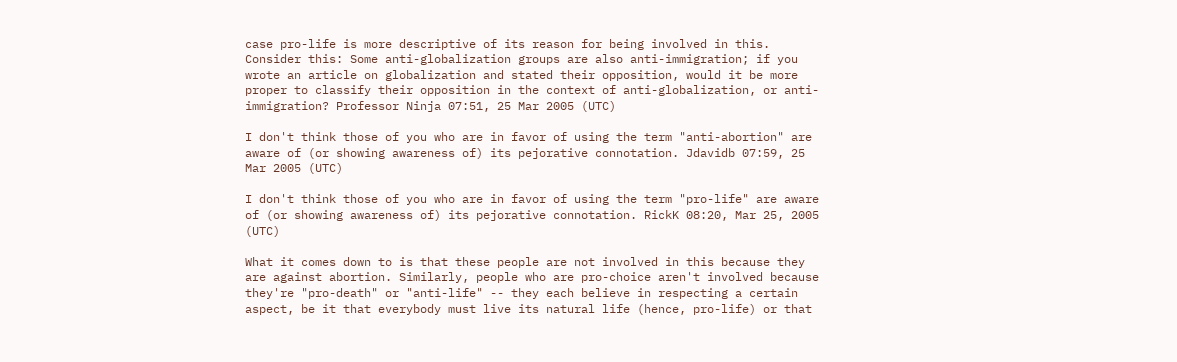case pro-life is more descriptive of its reason for being involved in this. Consider this: Some anti-globalization groups are also anti-immigration; if you wrote an article on globalization and stated their opposition, would it be more proper to classify their opposition in the context of anti-globalization, or anti-immigration? Professor Ninja 07:51, 25 Mar 2005 (UTC)

I don't think those of you who are in favor of using the term "anti-abortion" are aware of (or showing awareness of) its pejorative connotation. Jdavidb 07:59, 25 Mar 2005 (UTC)

I don't think those of you who are in favor of using the term "pro-life" are aware of (or showing awareness of) its pejorative connotation. RickK 08:20, Mar 25, 2005 (UTC)

What it comes down to is that these people are not involved in this because they are against abortion. Similarly, people who are pro-choice aren't involved because they're "pro-death" or "anti-life" -- they each believe in respecting a certain aspect, be it that everybody must live its natural life (hence, pro-life) or that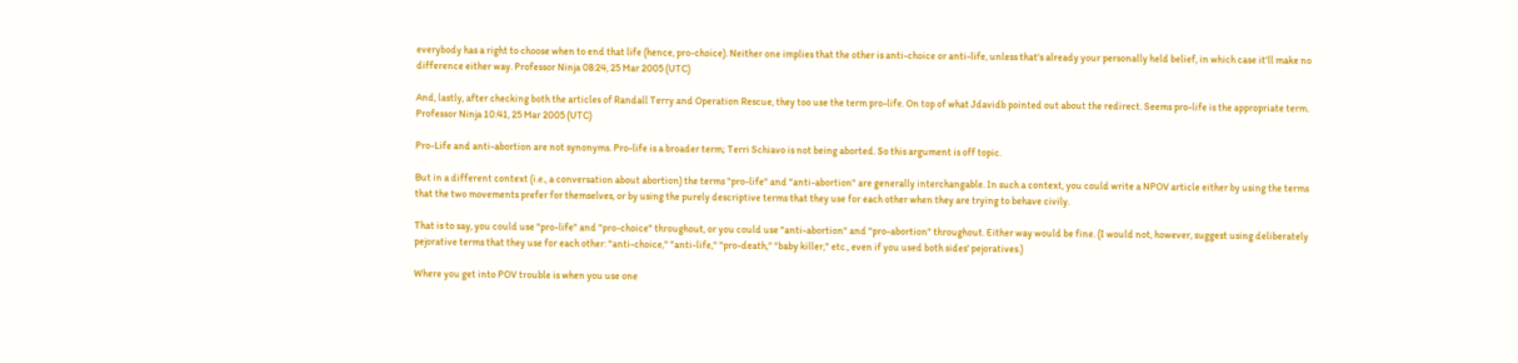everybody has a right to choose when to end that life (hence, pro-choice). Neither one implies that the other is anti-choice or anti-life, unless that's already your personally held belief, in which case it'll make no difference either way. Professor Ninja 08:24, 25 Mar 2005 (UTC)

And, lastly, after checking both the articles of Randall Terry and Operation Rescue, they too use the term pro-life. On top of what Jdavidb pointed out about the redirect. Seems pro-life is the appropriate term. Professor Ninja 10:41, 25 Mar 2005 (UTC)

Pro-Life and anti-abortion are not synonyms. Pro-life is a broader term; Terri Schiavo is not being aborted. So this argument is off topic.

But in a different context (i.e., a conversation about abortion) the terms "pro-life" and "anti-abortion" are generally interchangable. In such a context, you could write a NPOV article either by using the terms that the two movements prefer for themselves, or by using the purely descriptive terms that they use for each other when they are trying to behave civily.

That is to say, you could use "pro-life" and "pro-choice" throughout, or you could use "anti-abortion" and "pro-abortion" throughout. Either way would be fine. (I would not, however, suggest using deliberately pejorative terms that they use for each other: "anti-choice," "anti-life," "pro-death," "baby killer," etc., even if you used both sides' pejoratives.)

Where you get into POV trouble is when you use one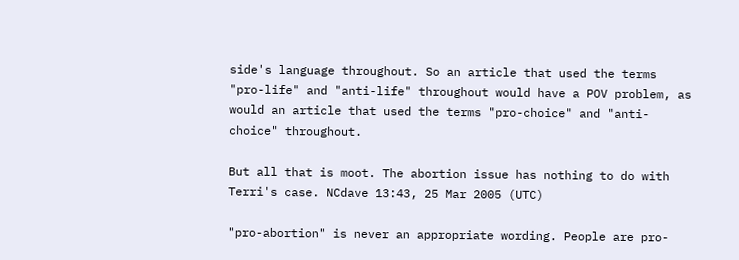side's language throughout. So an article that used the terms "pro-life" and "anti-life" throughout would have a POV problem, as would an article that used the terms "pro-choice" and "anti-choice" throughout.

But all that is moot. The abortion issue has nothing to do with Terri's case. NCdave 13:43, 25 Mar 2005 (UTC)

"pro-abortion" is never an appropriate wording. People are pro-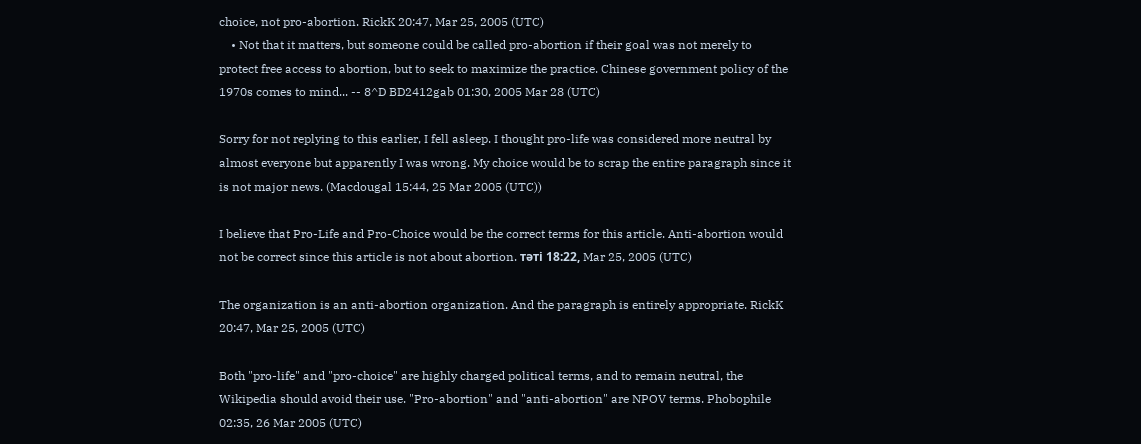choice, not pro-abortion. RickK 20:47, Mar 25, 2005 (UTC)
    • Not that it matters, but someone could be called pro-abortion if their goal was not merely to protect free access to abortion, but to seek to maximize the practice. Chinese government policy of the 1970s comes to mind... -- 8^D BD2412gab 01:30, 2005 Mar 28 (UTC)

Sorry for not replying to this earlier, I fell asleep. I thought pro-life was considered more neutral by almost everyone but apparently I was wrong. My choice would be to scrap the entire paragraph since it is not major news. (Macdougal 15:44, 25 Mar 2005 (UTC))

I believe that Pro-Life and Pro-Choice would be the correct terms for this article. Anti-abortion would not be correct since this article is not about abortion. тəті 18:22, Mar 25, 2005 (UTC)

The organization is an anti-abortion organization. And the paragraph is entirely appropriate. RickK 20:47, Mar 25, 2005 (UTC)

Both "pro-life" and "pro-choice" are highly charged political terms, and to remain neutral, the Wikipedia should avoid their use. "Pro-abortion" and "anti-abortion" are NPOV terms. Phobophile 02:35, 26 Mar 2005 (UTC)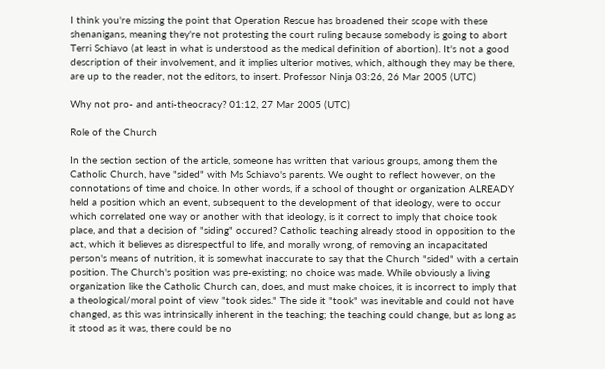I think you're missing the point that Operation Rescue has broadened their scope with these shenanigans, meaning they're not protesting the court ruling because somebody is going to abort Terri Schiavo (at least in what is understood as the medical definition of abortion). It's not a good description of their involvement, and it implies ulterior motives, which, although they may be there, are up to the reader, not the editors, to insert. Professor Ninja 03:26, 26 Mar 2005 (UTC)

Why not pro- and anti-theocracy? 01:12, 27 Mar 2005 (UTC)

Role of the Church

In the section section of the article, someone has written that various groups, among them the Catholic Church, have "sided" with Ms Schiavo's parents. We ought to reflect however, on the connotations of time and choice. In other words, if a school of thought or organization ALREADY held a position which an event, subsequent to the development of that ideology, were to occur which correlated one way or another with that ideology, is it correct to imply that choice took place, and that a decision of "siding" occured? Catholic teaching already stood in opposition to the act, which it believes as disrespectful to life, and morally wrong, of removing an incapacitated person's means of nutrition, it is somewhat inaccurate to say that the Church "sided" with a certain position. The Church's position was pre-existing; no choice was made. While obviously a living organization like the Catholic Church can, does, and must make choices, it is incorrect to imply that a theological/moral point of view "took sides." The side it "took" was inevitable and could not have changed, as this was intrinsically inherent in the teaching; the teaching could change, but as long as it stood as it was, there could be no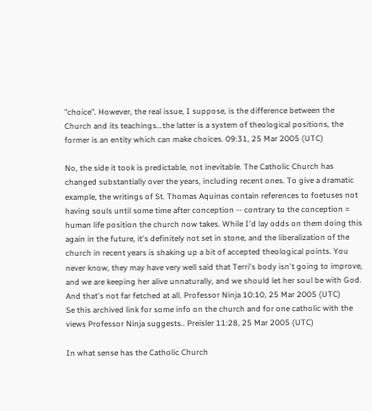"choice". However, the real issue, I suppose, is the difference between the Church and its teachings...the latter is a system of theological positions, the former is an entity which can make choices. 09:31, 25 Mar 2005 (UTC)

No, the side it took is predictable, not inevitable. The Catholic Church has changed substantially over the years, including recent ones. To give a dramatic example, the writings of St. Thomas Aquinas contain references to foetuses not having souls until some time after conception -- contrary to the conception = human life position the church now takes. While I'd lay odds on them doing this again in the future, it's definitely not set in stone, and the liberalization of the church in recent years is shaking up a bit of accepted theological points. You never know, they may have very well said that Terri's body isn't going to improve, and we are keeping her alive unnaturally, and we should let her soul be with God. And that's not far fetched at all. Professor Ninja 10:10, 25 Mar 2005 (UTC)
Se this archived link for some info on the church and for one catholic with the views Professor Ninja suggests.. Preisler 11:28, 25 Mar 2005 (UTC)

In what sense has the Catholic Church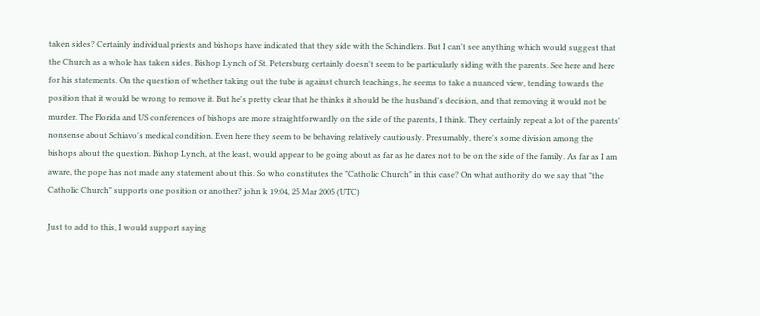taken sides? Certainly individual priests and bishops have indicated that they side with the Schindlers. But I can't see anything which would suggest that the Church as a whole has taken sides. Bishop Lynch of St. Petersburg certainly doesn't seem to be particularly siding with the parents. See here and here for his statements. On the question of whether taking out the tube is against church teachings, he seems to take a nuanced view, tending towards the position that it would be wrong to remove it. But he's pretty clear that he thinks it should be the husband's decision, and that removing it would not be murder. The Florida and US conferences of bishops are more straightforwardly on the side of the parents, I think. They certainly repeat a lot of the parents' nonsense about Schiavo's medical condition. Even here they seem to be behaving relatively cautiously. Presumably, there's some division among the bishops about the question. Bishop Lynch, at the least, would appear to be going about as far as he dares not to be on the side of the family. As far as I am aware, the pope has not made any statement about this. So who constitutes the "Catholic Church" in this case? On what authority do we say that "the Catholic Church" supports one position or another? john k 19:04, 25 Mar 2005 (UTC)

Just to add to this, I would support saying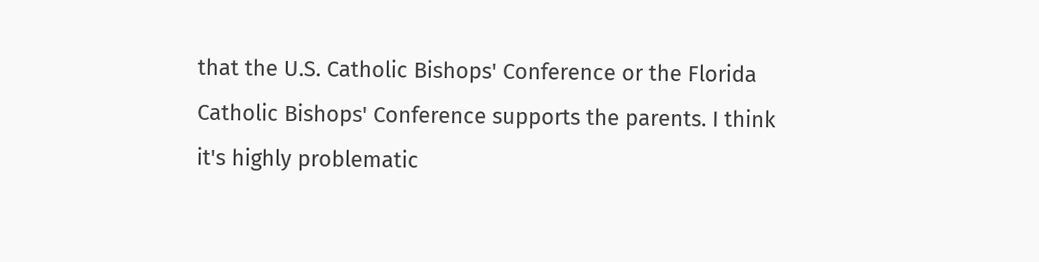that the U.S. Catholic Bishops' Conference or the Florida Catholic Bishops' Conference supports the parents. I think it's highly problematic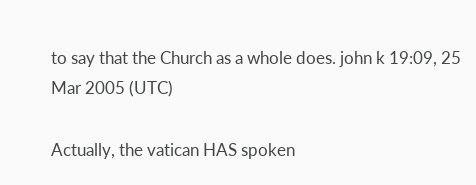to say that the Church as a whole does. john k 19:09, 25 Mar 2005 (UTC)

Actually, the vatican HAS spoken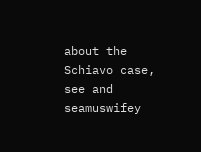about the Schiavo case, see and seamuswifey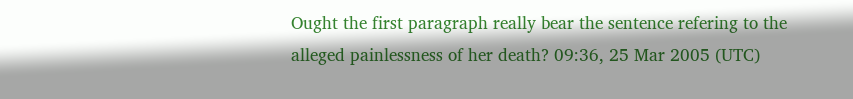Ought the first paragraph really bear the sentence refering to the alleged painlessness of her death? 09:36, 25 Mar 2005 (UTC)